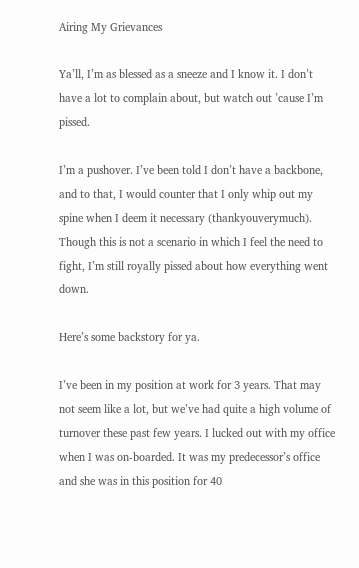Airing My Grievances

Ya’ll, I’m as blessed as a sneeze and I know it. I don’t have a lot to complain about, but watch out ’cause I’m pissed.

I’m a pushover. I’ve been told I don’t have a backbone, and to that, I would counter that I only whip out my spine when I deem it necessary (thankyouverymuch). Though this is not a scenario in which I feel the need to fight, I’m still royally pissed about how everything went down.

Here’s some backstory for ya.

I’ve been in my position at work for 3 years. That may not seem like a lot, but we’ve had quite a high volume of turnover these past few years. I lucked out with my office when I was on-boarded. It was my predecessor’s office and she was in this position for 40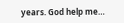years. God help me…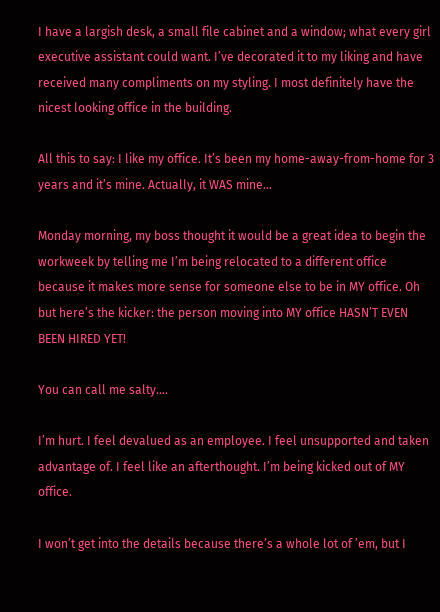I have a largish desk, a small file cabinet and a window; what every girl executive assistant could want. I’ve decorated it to my liking and have received many compliments on my styling. I most definitely have the nicest looking office in the building.

All this to say: I like my office. It’s been my home-away-from-home for 3 years and it’s mine. Actually, it WAS mine…

Monday morning, my boss thought it would be a great idea to begin the workweek by telling me I’m being relocated to a different office because it makes more sense for someone else to be in MY office. Oh but here’s the kicker: the person moving into MY office HASN’T EVEN BEEN HIRED YET!

You can call me salty….

I’m hurt. I feel devalued as an employee. I feel unsupported and taken advantage of. I feel like an afterthought. I’m being kicked out of MY office.

I won’t get into the details because there’s a whole lot of ’em, but I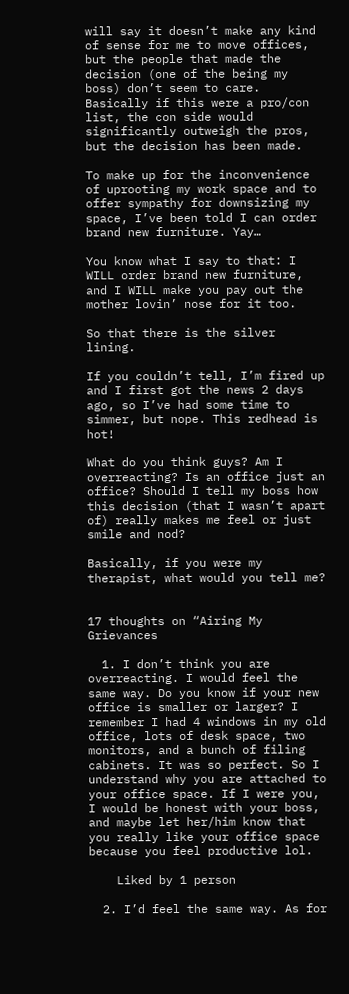will say it doesn’t make any kind of sense for me to move offices, but the people that made the decision (one of the being my boss) don’t seem to care. Basically if this were a pro/con list, the con side would significantly outweigh the pros, but the decision has been made.

To make up for the inconvenience of uprooting my work space and to offer sympathy for downsizing my space, I’ve been told I can order brand new furniture. Yay…

You know what I say to that: I WILL order brand new furniture, and I WILL make you pay out the mother lovin’ nose for it too.

So that there is the silver lining.

If you couldn’t tell, I’m fired up and I first got the news 2 days ago, so I’ve had some time to simmer, but nope. This redhead is hot!

What do you think guys? Am I overreacting? Is an office just an office? Should I tell my boss how this decision (that I wasn’t apart of) really makes me feel or just smile and nod?

Basically, if you were my therapist, what would you tell me?


17 thoughts on “Airing My Grievances

  1. I don’t think you are overreacting. I would feel the same way. Do you know if your new office is smaller or larger? I remember I had 4 windows in my old office, lots of desk space, two monitors, and a bunch of filing cabinets. It was so perfect. So I understand why you are attached to your office space. If I were you, I would be honest with your boss, and maybe let her/him know that you really like your office space because you feel productive lol.

    Liked by 1 person

  2. I’d feel the same way. As for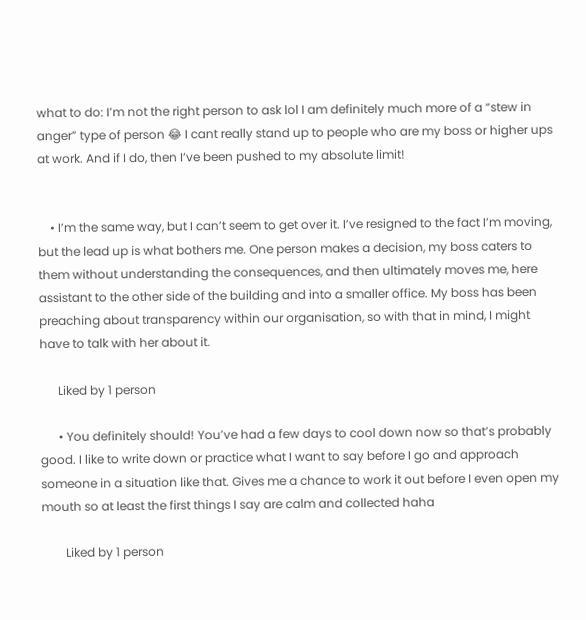what to do: I’m not the right person to ask lol I am definitely much more of a “stew in anger” type of person 😂 I cant really stand up to people who are my boss or higher ups at work. And if I do, then I’ve been pushed to my absolute limit!


    • I’m the same way, but I can’t seem to get over it. I’ve resigned to the fact I’m moving, but the lead up is what bothers me. One person makes a decision, my boss caters to them without understanding the consequences, and then ultimately moves me, here assistant to the other side of the building and into a smaller office. My boss has been preaching about transparency within our organisation, so with that in mind, I might have to talk with her about it.

      Liked by 1 person

      • You definitely should! You’ve had a few days to cool down now so that’s probably good. I like to write down or practice what I want to say before I go and approach someone in a situation like that. Gives me a chance to work it out before I even open my mouth so at least the first things I say are calm and collected haha

        Liked by 1 person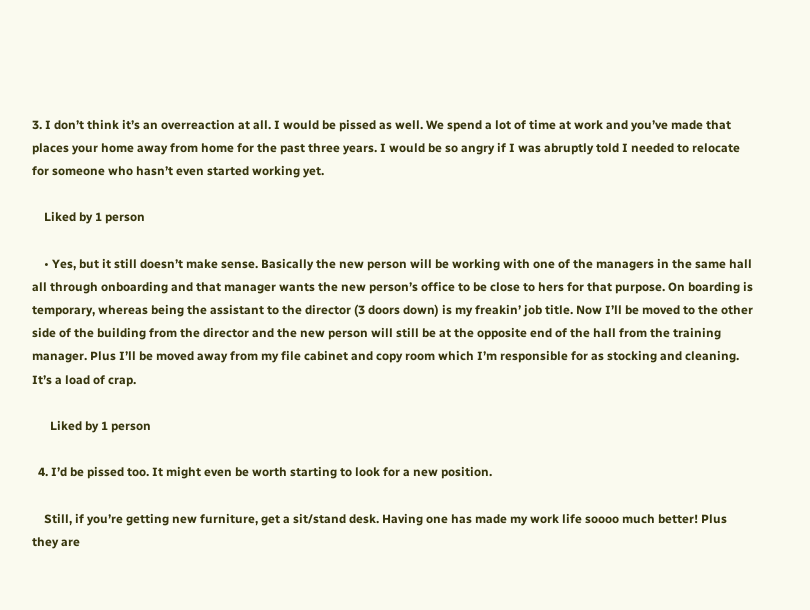3. I don’t think it’s an overreaction at all. I would be pissed as well. We spend a lot of time at work and you’ve made that places your home away from home for the past three years. I would be so angry if I was abruptly told I needed to relocate for someone who hasn’t even started working yet.

    Liked by 1 person

    • Yes, but it still doesn’t make sense. Basically the new person will be working with one of the managers in the same hall all through onboarding and that manager wants the new person’s office to be close to hers for that purpose. On boarding is temporary, whereas being the assistant to the director (3 doors down) is my freakin’ job title. Now I’ll be moved to the other side of the building from the director and the new person will still be at the opposite end of the hall from the training manager. Plus I’ll be moved away from my file cabinet and copy room which I’m responsible for as stocking and cleaning. It’s a load of crap.

      Liked by 1 person

  4. I’d be pissed too. It might even be worth starting to look for a new position.

    Still, if you’re getting new furniture, get a sit/stand desk. Having one has made my work life soooo much better! Plus they are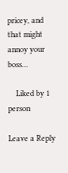pricey, and that might annoy your boss…

    Liked by 1 person

Leave a Reply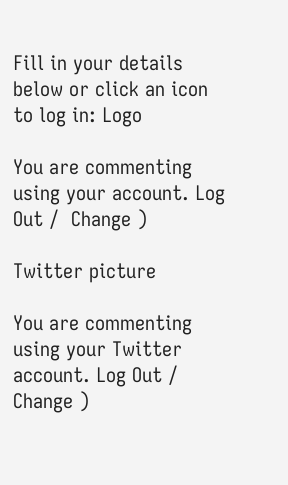Fill in your details below or click an icon to log in: Logo

You are commenting using your account. Log Out /  Change )

Twitter picture

You are commenting using your Twitter account. Log Out /  Change )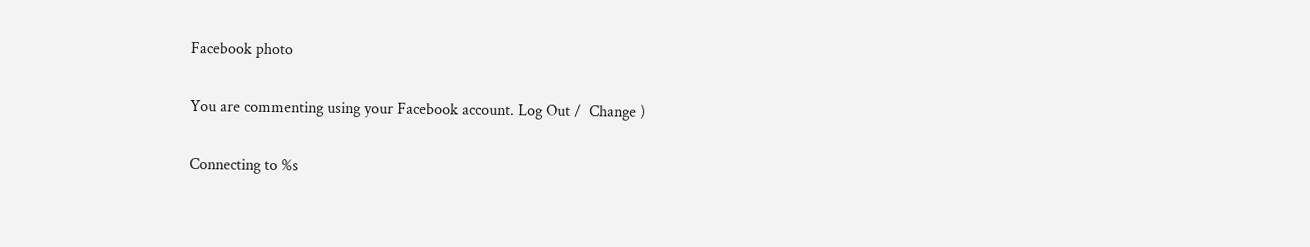Facebook photo

You are commenting using your Facebook account. Log Out /  Change )

Connecting to %s